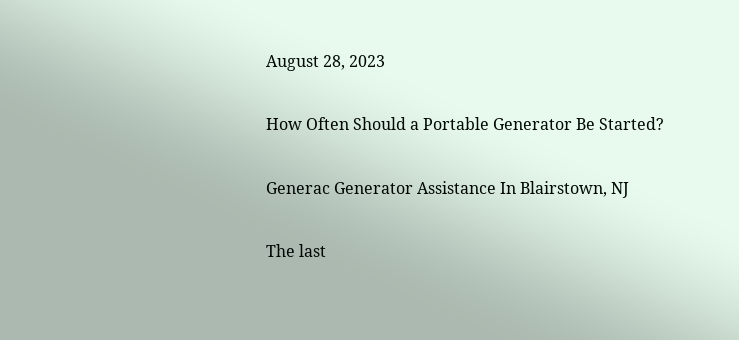August 28, 2023

How Often Should a Portable Generator Be Started?

Generac Generator Assistance In Blairstown, NJ

The last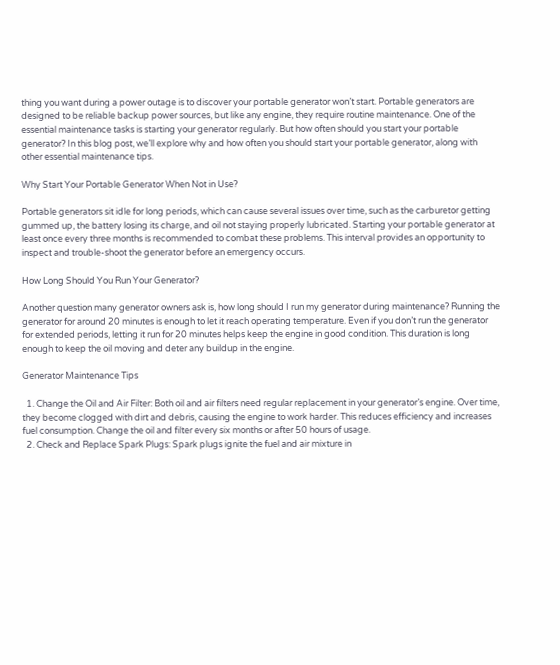thing you want during a power outage is to discover your portable generator won’t start. Portable generators are designed to be reliable backup power sources, but like any engine, they require routine maintenance. One of the essential maintenance tasks is starting your generator regularly. But how often should you start your portable generator? In this blog post, we’ll explore why and how often you should start your portable generator, along with other essential maintenance tips.

Why Start Your Portable Generator When Not in Use?

Portable generators sit idle for long periods, which can cause several issues over time, such as the carburetor getting gummed up, the battery losing its charge, and oil not staying properly lubricated. Starting your portable generator at least once every three months is recommended to combat these problems. This interval provides an opportunity to inspect and trouble-shoot the generator before an emergency occurs.

How Long Should You Run Your Generator?

Another question many generator owners ask is, how long should I run my generator during maintenance? Running the generator for around 20 minutes is enough to let it reach operating temperature. Even if you don’t run the generator for extended periods, letting it run for 20 minutes helps keep the engine in good condition. This duration is long enough to keep the oil moving and deter any buildup in the engine.

Generator Maintenance Tips

  1. Change the Oil and Air Filter: Both oil and air filters need regular replacement in your generator’s engine. Over time, they become clogged with dirt and debris, causing the engine to work harder. This reduces efficiency and increases fuel consumption. Change the oil and filter every six months or after 50 hours of usage.
  2. Check and Replace Spark Plugs: Spark plugs ignite the fuel and air mixture in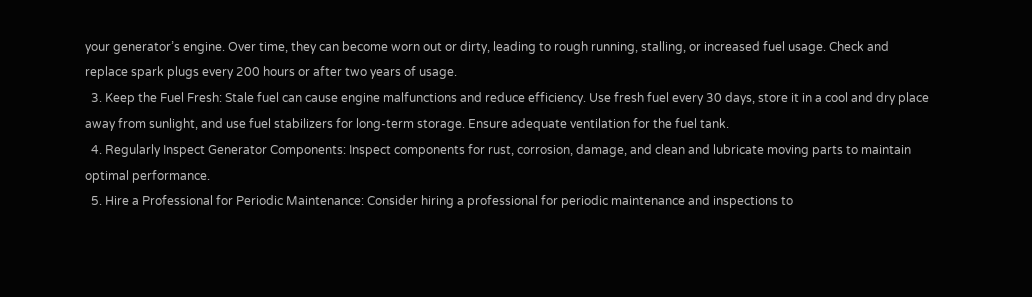your generator’s engine. Over time, they can become worn out or dirty, leading to rough running, stalling, or increased fuel usage. Check and replace spark plugs every 200 hours or after two years of usage.
  3. Keep the Fuel Fresh: Stale fuel can cause engine malfunctions and reduce efficiency. Use fresh fuel every 30 days, store it in a cool and dry place away from sunlight, and use fuel stabilizers for long-term storage. Ensure adequate ventilation for the fuel tank.
  4. Regularly Inspect Generator Components: Inspect components for rust, corrosion, damage, and clean and lubricate moving parts to maintain optimal performance.
  5. Hire a Professional for Periodic Maintenance: Consider hiring a professional for periodic maintenance and inspections to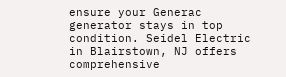ensure your Generac generator stays in top condition. Seidel Electric in Blairstown, NJ offers comprehensive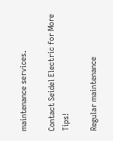maintenance services.

Contact Seidel Electric for More Tips!

Regular maintenance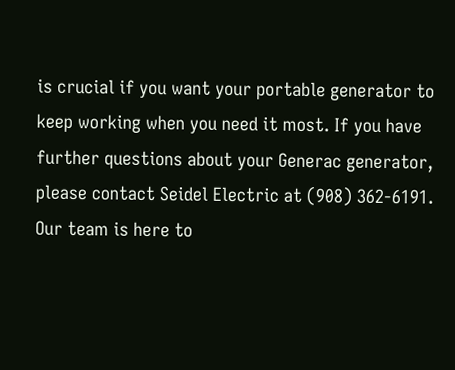is crucial if you want your portable generator to keep working when you need it most. If you have further questions about your Generac generator, please contact Seidel Electric at (908) 362-6191. Our team is here to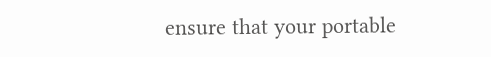ensure that your portable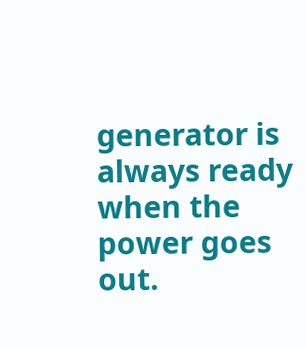generator is always ready when the power goes out.